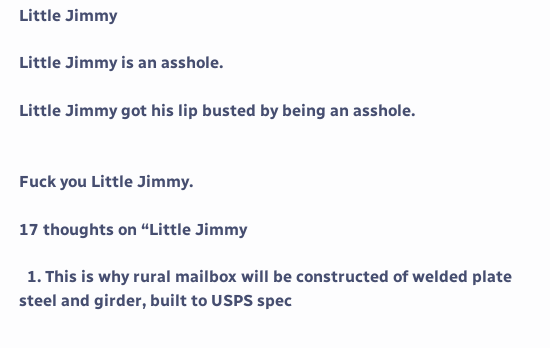Little Jimmy

Little Jimmy is an asshole.

Little Jimmy got his lip busted by being an asshole.


Fuck you Little Jimmy.

17 thoughts on “Little Jimmy

  1. This is why rural mailbox will be constructed of welded plate steel and girder, built to USPS spec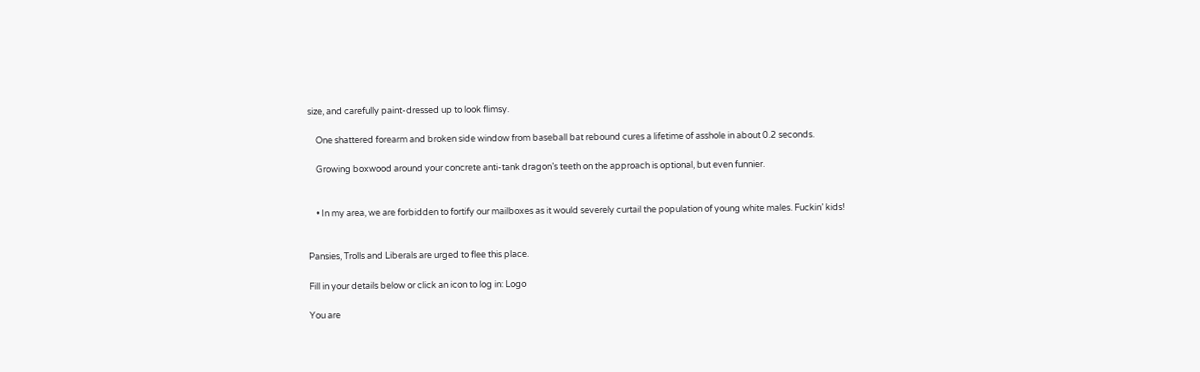size, and carefully paint-dressed up to look flimsy.

    One shattered forearm and broken side window from baseball bat rebound cures a lifetime of asshole in about 0.2 seconds.

    Growing boxwood around your concrete anti-tank dragon’s teeth on the approach is optional, but even funnier.


    • In my area, we are forbidden to fortify our mailboxes as it would severely curtail the population of young white males. Fuckin’ kids!


Pansies, Trolls and Liberals are urged to flee this place.

Fill in your details below or click an icon to log in: Logo

You are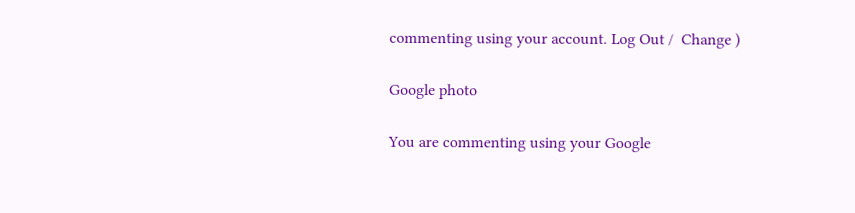commenting using your account. Log Out /  Change )

Google photo

You are commenting using your Google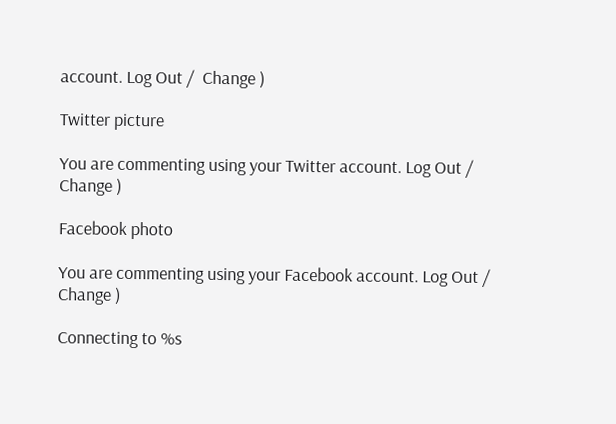account. Log Out /  Change )

Twitter picture

You are commenting using your Twitter account. Log Out /  Change )

Facebook photo

You are commenting using your Facebook account. Log Out /  Change )

Connecting to %s